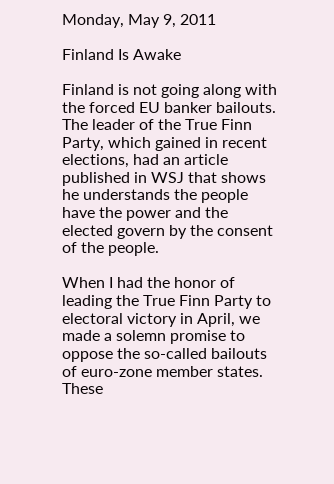Monday, May 9, 2011

Finland Is Awake

Finland is not going along with the forced EU banker bailouts. The leader of the True Finn Party, which gained in recent elections, had an article published in WSJ that shows he understands the people have the power and the elected govern by the consent of the people.

When I had the honor of leading the True Finn Party to electoral victory in April, we made a solemn promise to oppose the so-called bailouts of euro-zone member states. These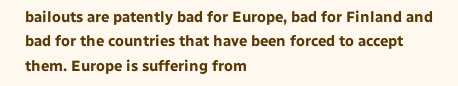bailouts are patently bad for Europe, bad for Finland and bad for the countries that have been forced to accept them. Europe is suffering from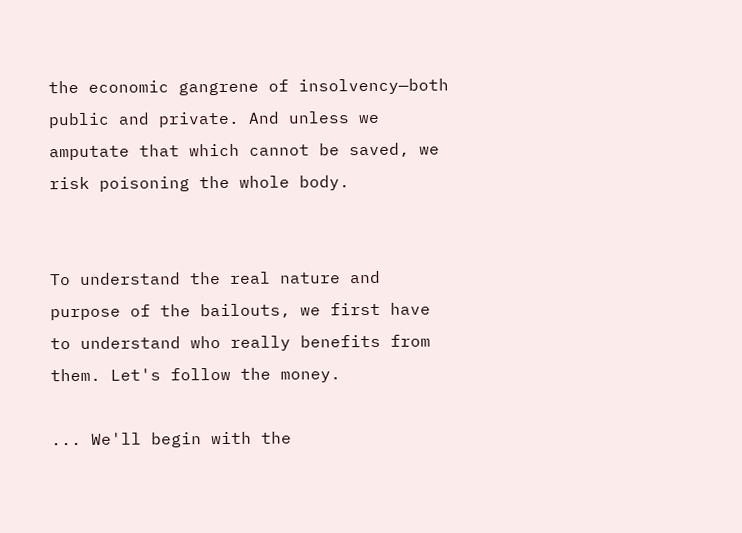the economic gangrene of insolvency—both public and private. And unless we amputate that which cannot be saved, we risk poisoning the whole body.


To understand the real nature and purpose of the bailouts, we first have to understand who really benefits from them. Let's follow the money.

... We'll begin with the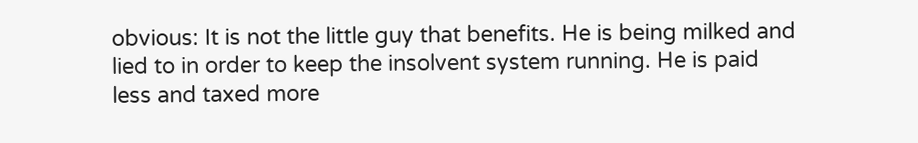obvious: It is not the little guy that benefits. He is being milked and lied to in order to keep the insolvent system running. He is paid less and taxed more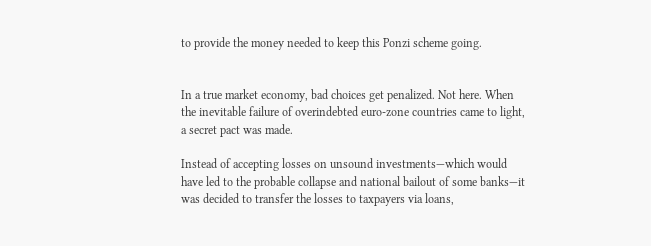to provide the money needed to keep this Ponzi scheme going.


In a true market economy, bad choices get penalized. Not here. When the inevitable failure of overindebted euro-zone countries came to light, a secret pact was made.

Instead of accepting losses on unsound investments—which would have led to the probable collapse and national bailout of some banks—it was decided to transfer the losses to taxpayers via loans,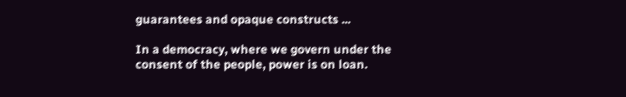guarantees and opaque constructs ...

In a democracy, where we govern under the consent of the people, power is on loan.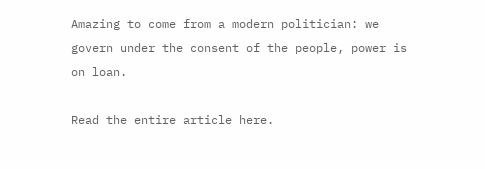Amazing to come from a modern politician: we govern under the consent of the people, power is on loan.

Read the entire article here.